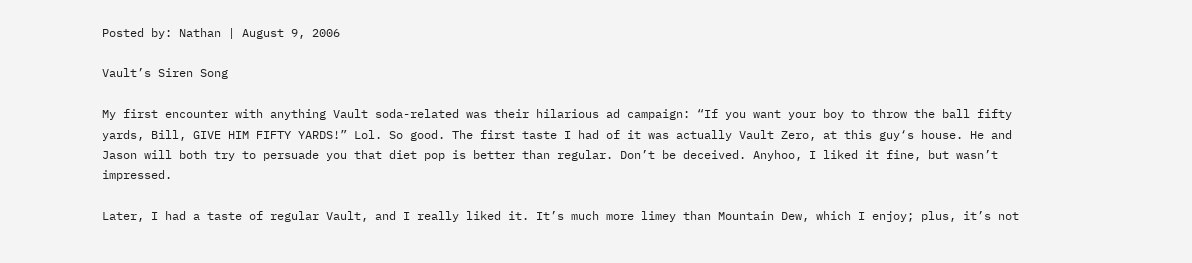Posted by: Nathan | August 9, 2006

Vault’s Siren Song

My first encounter with anything Vault soda-related was their hilarious ad campaign: “If you want your boy to throw the ball fifty yards, Bill, GIVE HIM FIFTY YARDS!” Lol. So good. The first taste I had of it was actually Vault Zero, at this guy‘s house. He and Jason will both try to persuade you that diet pop is better than regular. Don’t be deceived. Anyhoo, I liked it fine, but wasn’t impressed.

Later, I had a taste of regular Vault, and I really liked it. It’s much more limey than Mountain Dew, which I enjoy; plus, it’s not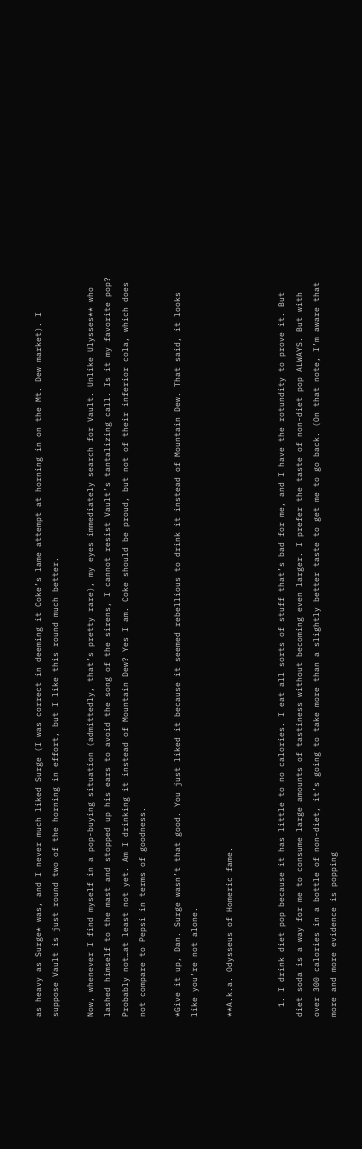as heavy as Surge* was, and I never much liked Surge (I was correct in deeming it Coke’s lame attempt at horning in on the Mt. Dew market). I suppose Vault is just round two of the horning in effort, but I like this round much better.

Now, whenever I find myself in a pop-buying situation (admittedly, that’s pretty rare), my eyes immediately search for Vault. Unlike Ulysses** who lashed himself to the mast and stopped up his ears to avoid the song of the sirens, I cannot resist Vault’s tantalizing call. Is it my favorite pop? Probably not…at least not yet. Am I drinking it instead of Mountain Dew? Yes I am. Coke should be proud, but not of their inferior cola, which does not compare to Pepsi in terms of goodness.

*Give it up, Dan. Surge wasn’t that good. You just liked it because it seemed rebellious to drink it instead of Mountain Dew. That said, it looks like you’re not alone.

**A.k.a. Odysseus of Homeric fame.


  1. I drink diet pop because it has little to no calories. I eat all sorts of stuff that’s bad for me, and I have the rotundity to prove it. But diet soda is a way for me to consume large amounts of tastiness without becoming even larger. I prefer the taste of non-diet pop ALWAYS. But with over 300 calories in a bottle of non-diet, it’s going to take more than a slightly better taste to get me to go back. (On that note, I’m aware that more and more evidence is popping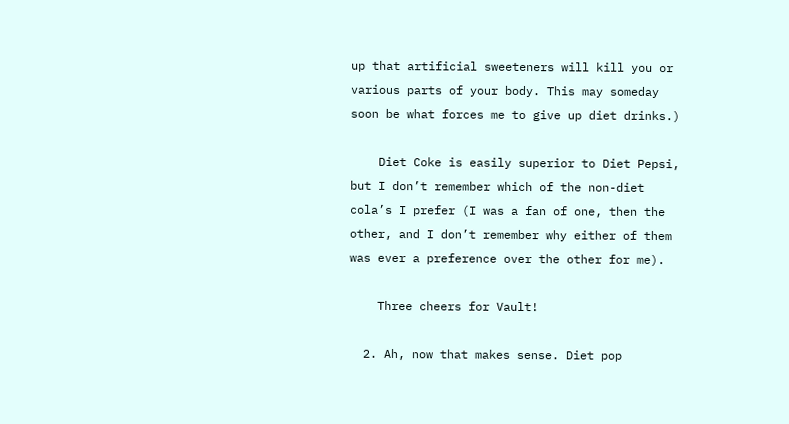up that artificial sweeteners will kill you or various parts of your body. This may someday soon be what forces me to give up diet drinks.)

    Diet Coke is easily superior to Diet Pepsi, but I don’t remember which of the non-diet cola’s I prefer (I was a fan of one, then the other, and I don’t remember why either of them was ever a preference over the other for me).

    Three cheers for Vault!

  2. Ah, now that makes sense. Diet pop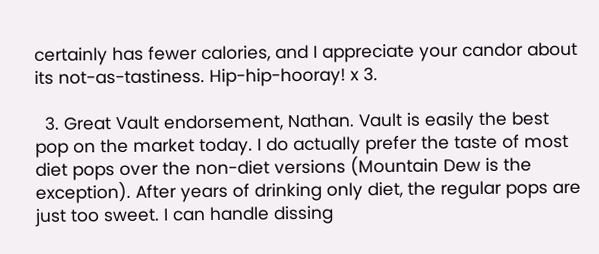certainly has fewer calories, and I appreciate your candor about its not-as-tastiness. Hip-hip-hooray! x 3.

  3. Great Vault endorsement, Nathan. Vault is easily the best pop on the market today. I do actually prefer the taste of most diet pops over the non-diet versions (Mountain Dew is the exception). After years of drinking only diet, the regular pops are just too sweet. I can handle dissing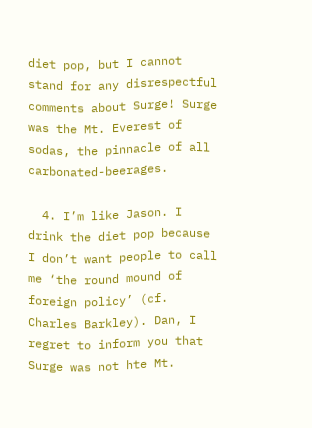diet pop, but I cannot stand for any disrespectful comments about Surge! Surge was the Mt. Everest of sodas, the pinnacle of all carbonated-beerages.

  4. I’m like Jason. I drink the diet pop because I don’t want people to call me ‘the round mound of foreign policy’ (cf. Charles Barkley). Dan, I regret to inform you that Surge was not hte Mt.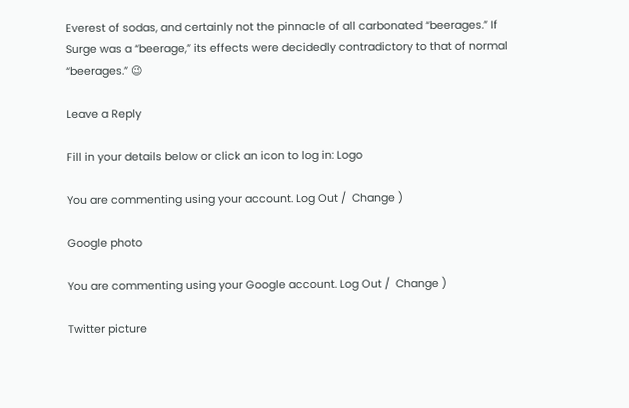Everest of sodas, and certainly not the pinnacle of all carbonated “beerages.” If Surge was a “beerage,” its effects were decidedly contradictory to that of normal “beerages.” 😉

Leave a Reply

Fill in your details below or click an icon to log in: Logo

You are commenting using your account. Log Out /  Change )

Google photo

You are commenting using your Google account. Log Out /  Change )

Twitter picture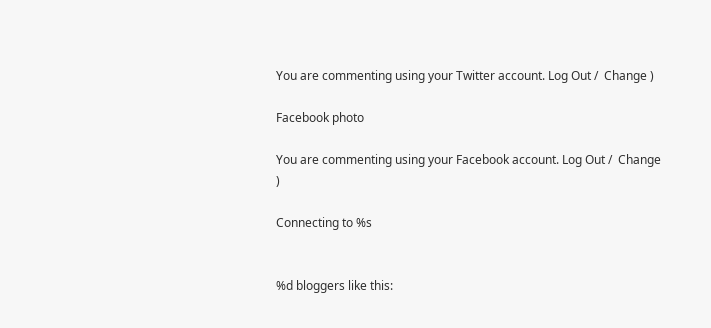You are commenting using your Twitter account. Log Out /  Change )

Facebook photo

You are commenting using your Facebook account. Log Out /  Change )

Connecting to %s


%d bloggers like this: